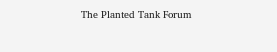The Planted Tank Forum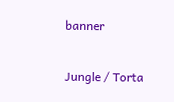banner

Jungle / Torta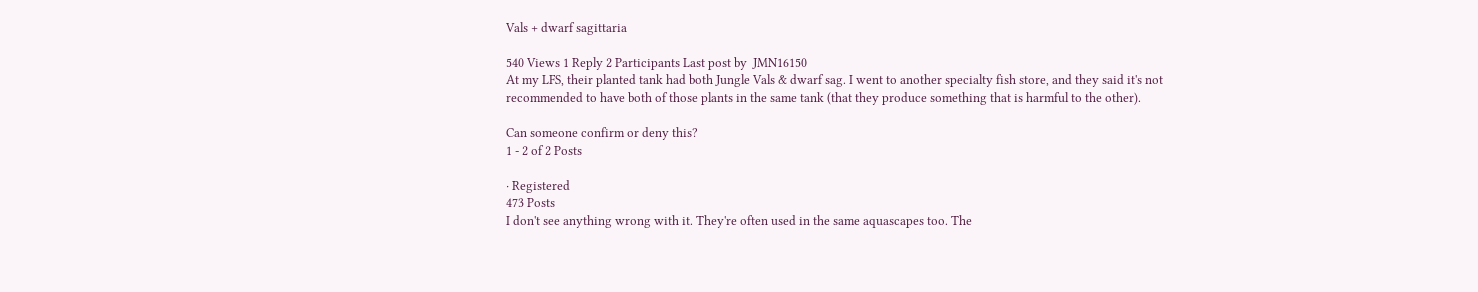Vals + dwarf sagittaria

540 Views 1 Reply 2 Participants Last post by  JMN16150
At my LFS, their planted tank had both Jungle Vals & dwarf sag. I went to another specialty fish store, and they said it's not recommended to have both of those plants in the same tank (that they produce something that is harmful to the other).

Can someone confirm or deny this?
1 - 2 of 2 Posts

· Registered
473 Posts
I don't see anything wrong with it. They're often used in the same aquascapes too. The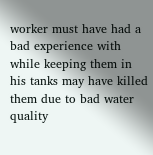worker must have had a bad experience with while keeping them in his tanks may have killed them due to bad water quality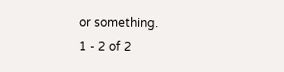or something.
1 - 2 of 2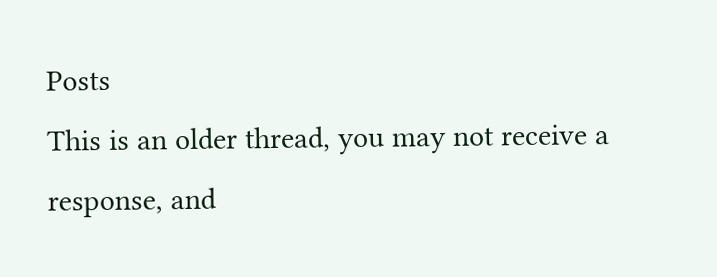Posts
This is an older thread, you may not receive a response, and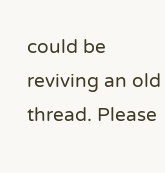could be reviving an old thread. Please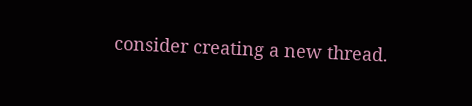consider creating a new thread.